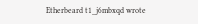Etherbeard t1_j6mbxqd wrote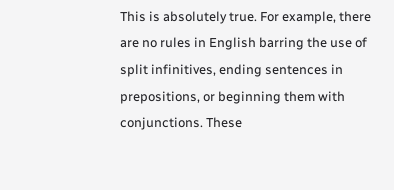This is absolutely true. For example, there are no rules in English barring the use of split infinitives, ending sentences in prepositions, or beginning them with conjunctions. These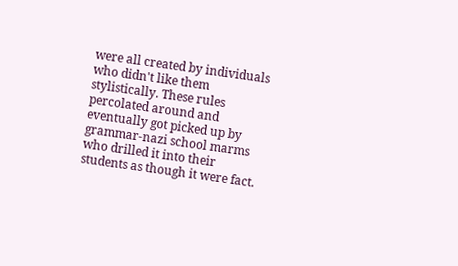were all created by individuals who didn't like them stylistically. These rules percolated around and eventually got picked up by grammar-nazi school marms who drilled it into their students as though it were fact.